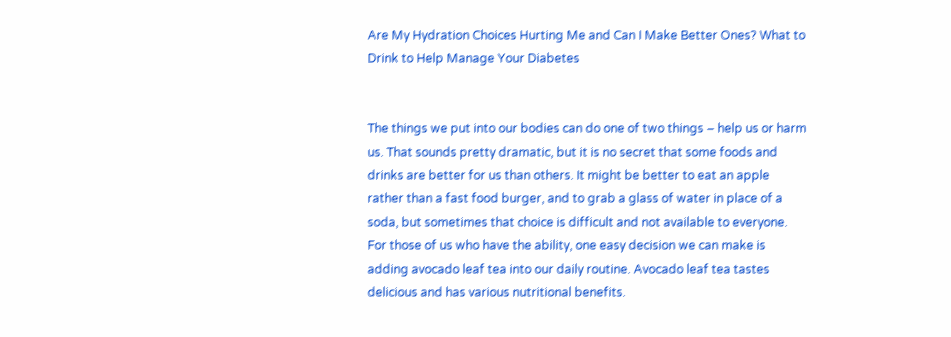Are My Hydration Choices Hurting Me and Can I Make Better Ones? What to Drink to Help Manage Your Diabetes


The things we put into our bodies can do one of two things – help us or harm us. That sounds pretty dramatic, but it is no secret that some foods and drinks are better for us than others. It might be better to eat an apple rather than a fast food burger, and to grab a glass of water in place of a soda, but sometimes that choice is difficult and not available to everyone. For those of us who have the ability, one easy decision we can make is adding avocado leaf tea into our daily routine. Avocado leaf tea tastes delicious and has various nutritional benefits.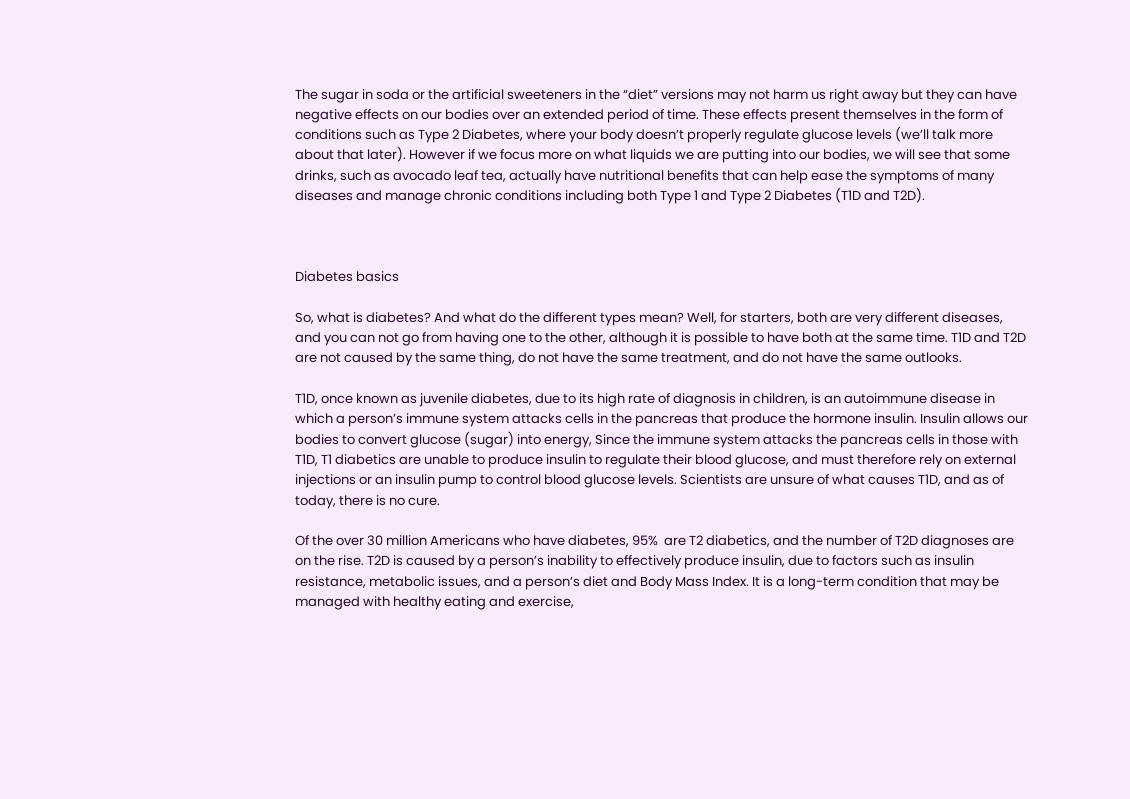The sugar in soda or the artificial sweeteners in the “diet” versions may not harm us right away but they can have negative effects on our bodies over an extended period of time. These effects present themselves in the form of conditions such as Type 2 Diabetes, where your body doesn’t properly regulate glucose levels (we’ll talk more about that later). However if we focus more on what liquids we are putting into our bodies, we will see that some drinks, such as avocado leaf tea, actually have nutritional benefits that can help ease the symptoms of many diseases and manage chronic conditions including both Type 1 and Type 2 Diabetes (T1D and T2D).



Diabetes basics

So, what is diabetes? And what do the different types mean? Well, for starters, both are very different diseases, and you can not go from having one to the other, although it is possible to have both at the same time. T1D and T2D are not caused by the same thing, do not have the same treatment, and do not have the same outlooks.

T1D, once known as juvenile diabetes, due to its high rate of diagnosis in children, is an autoimmune disease in which a person’s immune system attacks cells in the pancreas that produce the hormone insulin. Insulin allows our bodies to convert glucose (sugar) into energy, Since the immune system attacks the pancreas cells in those with T1D, T1 diabetics are unable to produce insulin to regulate their blood glucose, and must therefore rely on external injections or an insulin pump to control blood glucose levels. Scientists are unsure of what causes T1D, and as of today, there is no cure.

Of the over 30 million Americans who have diabetes, 95%  are T2 diabetics, and the number of T2D diagnoses are on the rise. T2D is caused by a person’s inability to effectively produce insulin, due to factors such as insulin resistance, metabolic issues, and a person’s diet and Body Mass Index. It is a long-term condition that may be managed with healthy eating and exercise,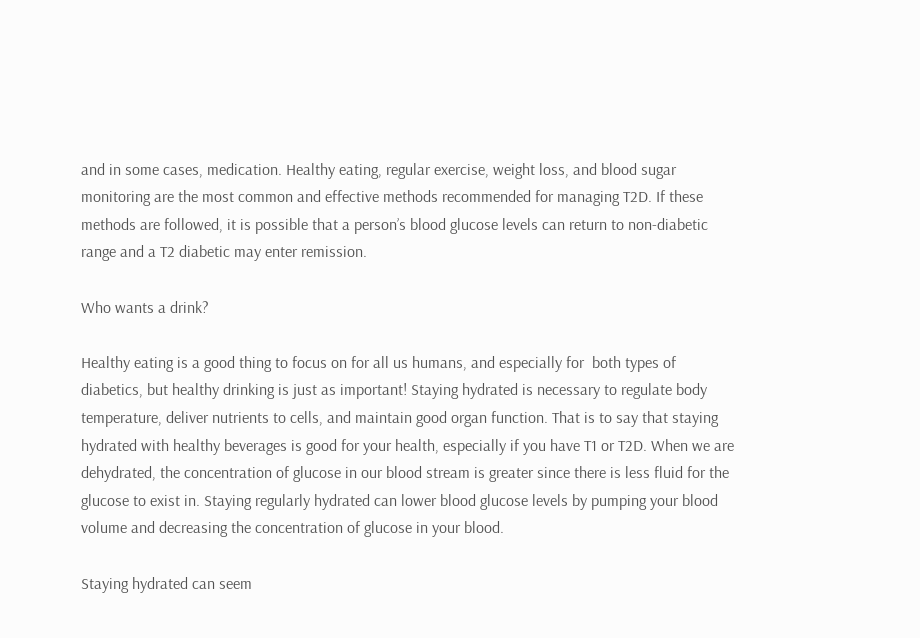and in some cases, medication. Healthy eating, regular exercise, weight loss, and blood sugar monitoring are the most common and effective methods recommended for managing T2D. If these methods are followed, it is possible that a person’s blood glucose levels can return to non-diabetic range and a T2 diabetic may enter remission.

Who wants a drink?

Healthy eating is a good thing to focus on for all us humans, and especially for  both types of diabetics, but healthy drinking is just as important! Staying hydrated is necessary to regulate body temperature, deliver nutrients to cells, and maintain good organ function. That is to say that staying hydrated with healthy beverages is good for your health, especially if you have T1 or T2D. When we are dehydrated, the concentration of glucose in our blood stream is greater since there is less fluid for the glucose to exist in. Staying regularly hydrated can lower blood glucose levels by pumping your blood volume and decreasing the concentration of glucose in your blood.

Staying hydrated can seem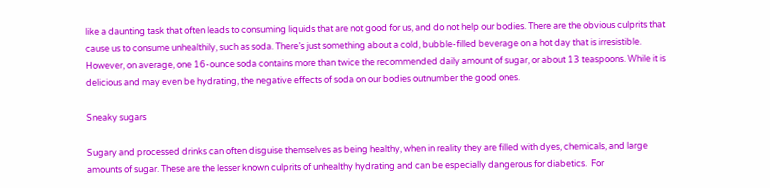like a daunting task that often leads to consuming liquids that are not good for us, and do not help our bodies. There are the obvious culprits that cause us to consume unhealthily, such as soda. There’s just something about a cold, bubble-filled beverage on a hot day that is irresistible. However, on average, one 16-ounce soda contains more than twice the recommended daily amount of sugar, or about 13 teaspoons. While it is delicious and may even be hydrating, the negative effects of soda on our bodies outnumber the good ones.

Sneaky sugars

Sugary and processed drinks can often disguise themselves as being healthy, when in reality they are filled with dyes, chemicals, and large amounts of sugar. These are the lesser known culprits of unhealthy hydrating and can be especially dangerous for diabetics.  For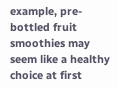example, pre-bottled fruit smoothies may seem like a healthy choice at first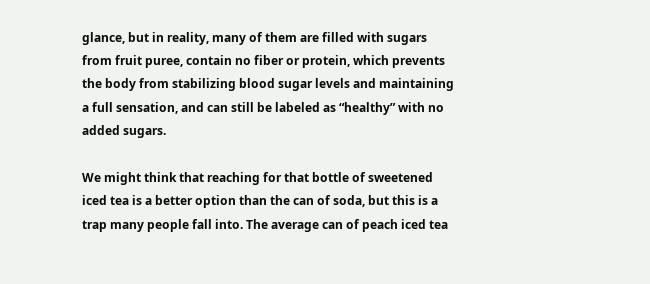glance, but in reality, many of them are filled with sugars from fruit puree, contain no fiber or protein, which prevents the body from stabilizing blood sugar levels and maintaining a full sensation, and can still be labeled as “healthy” with no added sugars.

We might think that reaching for that bottle of sweetened iced tea is a better option than the can of soda, but this is a trap many people fall into. The average can of peach iced tea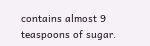contains almost 9 teaspoons of sugar.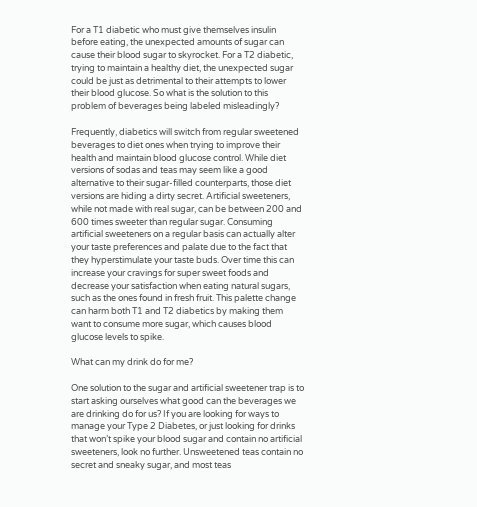For a T1 diabetic who must give themselves insulin before eating, the unexpected amounts of sugar can cause their blood sugar to skyrocket. For a T2 diabetic, trying to maintain a healthy diet, the unexpected sugar could be just as detrimental to their attempts to lower their blood glucose. So what is the solution to this problem of beverages being labeled misleadingly?

Frequently, diabetics will switch from regular sweetened beverages to diet ones when trying to improve their health and maintain blood glucose control. While diet versions of sodas and teas may seem like a good alternative to their sugar-filled counterparts, those diet versions are hiding a dirty secret. Artificial sweeteners, while not made with real sugar, can be between 200 and 600 times sweeter than regular sugar. Consuming artificial sweeteners on a regular basis can actually alter your taste preferences and palate due to the fact that they hyperstimulate your taste buds. Over time this can increase your cravings for super sweet foods and decrease your satisfaction when eating natural sugars, such as the ones found in fresh fruit. This palette change can harm both T1 and T2 diabetics by making them want to consume more sugar, which causes blood glucose levels to spike.

What can my drink do for me?

One solution to the sugar and artificial sweetener trap is to start asking ourselves what good can the beverages we are drinking do for us? If you are looking for ways to manage your Type 2 Diabetes, or just looking for drinks that won’t spike your blood sugar and contain no artificial sweeteners, look no further. Unsweetened teas contain no secret and sneaky sugar, and most teas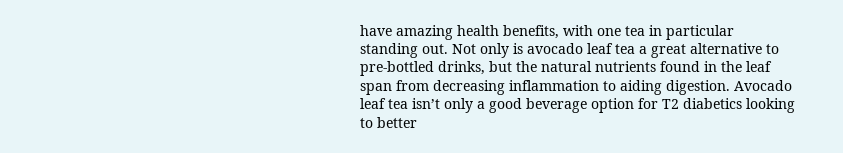have amazing health benefits, with one tea in particular standing out. Not only is avocado leaf tea a great alternative to pre-bottled drinks, but the natural nutrients found in the leaf span from decreasing inflammation to aiding digestion. Avocado leaf tea isn’t only a good beverage option for T2 diabetics looking to better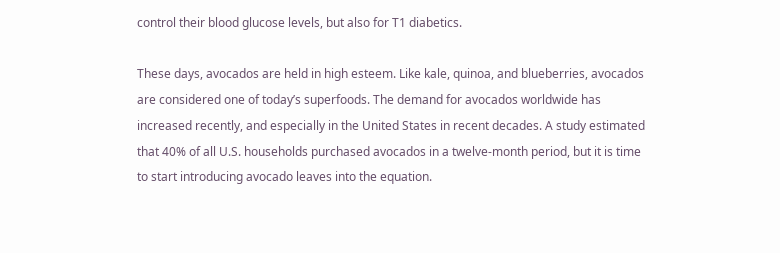control their blood glucose levels, but also for T1 diabetics.

These days, avocados are held in high esteem. Like kale, quinoa, and blueberries, avocados are considered one of today’s superfoods. The demand for avocados worldwide has increased recently, and especially in the United States in recent decades. A study estimated that 40% of all U.S. households purchased avocados in a twelve-month period, but it is time to start introducing avocado leaves into the equation.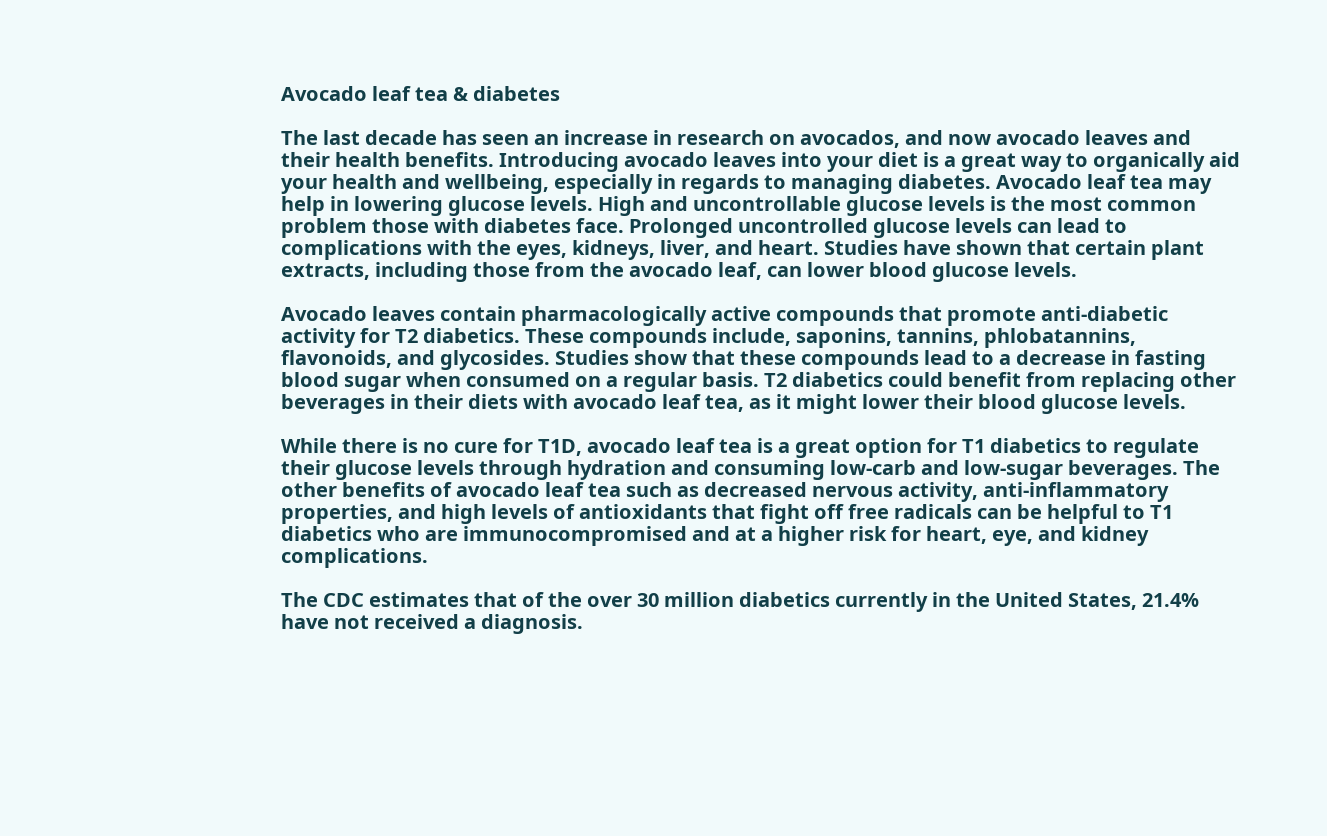Avocado leaf tea & diabetes

The last decade has seen an increase in research on avocados, and now avocado leaves and their health benefits. Introducing avocado leaves into your diet is a great way to organically aid your health and wellbeing, especially in regards to managing diabetes. Avocado leaf tea may help in lowering glucose levels. High and uncontrollable glucose levels is the most common problem those with diabetes face. Prolonged uncontrolled glucose levels can lead to complications with the eyes, kidneys, liver, and heart. Studies have shown that certain plant extracts, including those from the avocado leaf, can lower blood glucose levels.

Avocado leaves contain pharmacologically active compounds that promote anti-diabetic activity for T2 diabetics. These compounds include, saponins, tannins, phlobatannins, flavonoids, and glycosides. Studies show that these compounds lead to a decrease in fasting blood sugar when consumed on a regular basis. T2 diabetics could benefit from replacing other beverages in their diets with avocado leaf tea, as it might lower their blood glucose levels.

While there is no cure for T1D, avocado leaf tea is a great option for T1 diabetics to regulate their glucose levels through hydration and consuming low-carb and low-sugar beverages. The other benefits of avocado leaf tea such as decreased nervous activity, anti-inflammatory properties, and high levels of antioxidants that fight off free radicals can be helpful to T1 diabetics who are immunocompromised and at a higher risk for heart, eye, and kidney complications.

The CDC estimates that of the over 30 million diabetics currently in the United States, 21.4% have not received a diagnosis.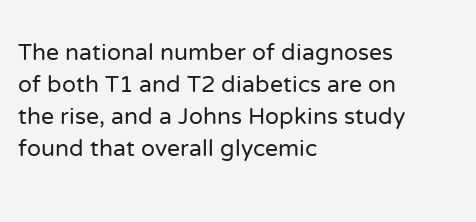The national number of diagnoses of both T1 and T2 diabetics are on the rise, and a Johns Hopkins study found that overall glycemic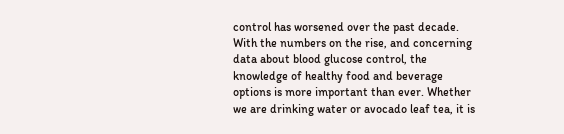control has worsened over the past decade.  With the numbers on the rise, and concerning data about blood glucose control, the knowledge of healthy food and beverage options is more important than ever. Whether we are drinking water or avocado leaf tea, it is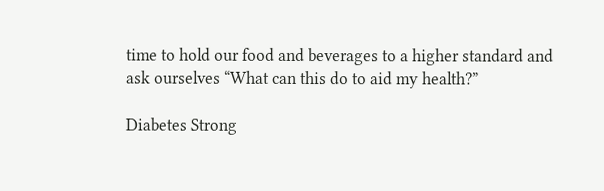time to hold our food and beverages to a higher standard and ask ourselves “What can this do to aid my health?”

Diabetes Strong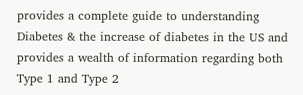provides a complete guide to understanding Diabetes & the increase of diabetes in the US and provides a wealth of information regarding both Type 1 and Type 2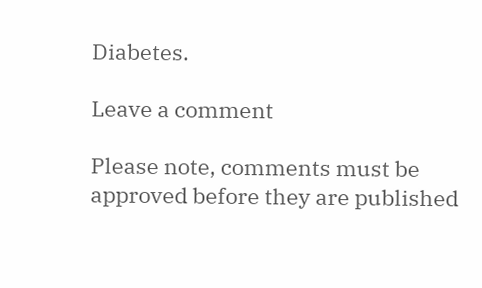Diabetes.

Leave a comment

Please note, comments must be approved before they are published